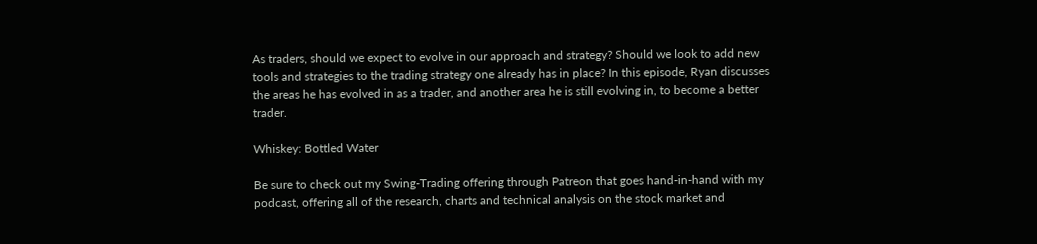As traders, should we expect to evolve in our approach and strategy? Should we look to add new tools and strategies to the trading strategy one already has in place? In this episode, Ryan discusses the areas he has evolved in as a trader, and another area he is still evolving in, to become a better trader.

Whiskey: Bottled Water

Be sure to check out my Swing-Trading offering through Patreon that goes hand-in-hand with my podcast, offering all of the research, charts and technical analysis on the stock market and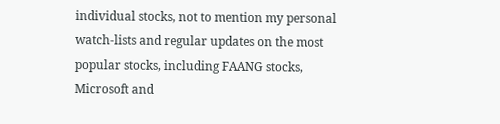individual stocks, not to mention my personal watch-lists and regular updates on the most popular stocks, including FAANG stocks, Microsoft and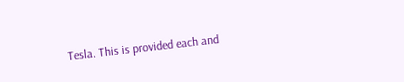Tesla. This is provided each and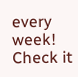every week! Check it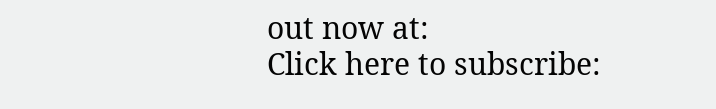out now at:
Click here to subscribe: